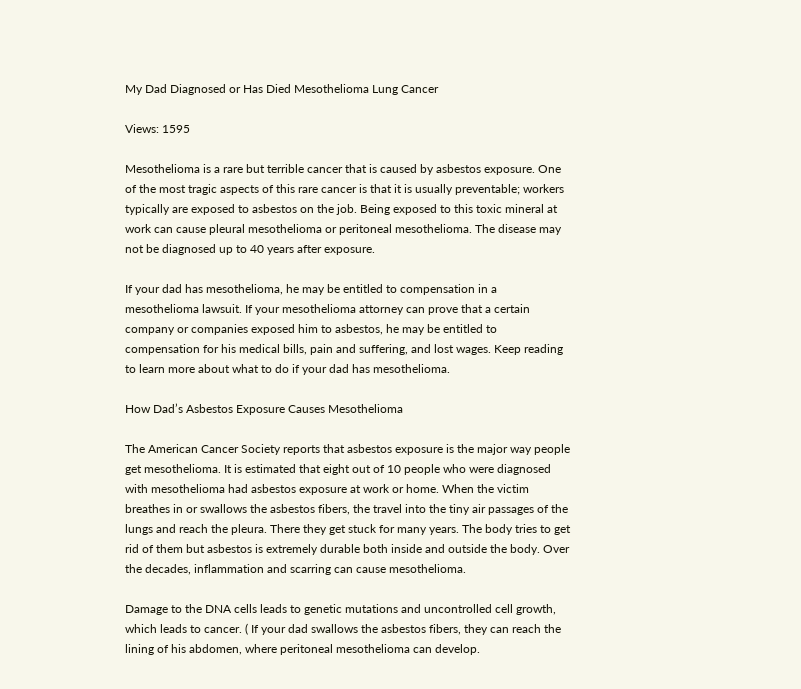My Dad Diagnosed or Has Died Mesothelioma Lung Cancer

Views: 1595

Mesothelioma is a rare but terrible cancer that is caused by asbestos exposure. One of the most tragic aspects of this rare cancer is that it is usually preventable; workers typically are exposed to asbestos on the job. Being exposed to this toxic mineral at work can cause pleural mesothelioma or peritoneal mesothelioma. The disease may not be diagnosed up to 40 years after exposure.

If your dad has mesothelioma, he may be entitled to compensation in a mesothelioma lawsuit. If your mesothelioma attorney can prove that a certain company or companies exposed him to asbestos, he may be entitled to compensation for his medical bills, pain and suffering, and lost wages. Keep reading to learn more about what to do if your dad has mesothelioma.

How Dad’s Asbestos Exposure Causes Mesothelioma

The American Cancer Society reports that asbestos exposure is the major way people get mesothelioma. It is estimated that eight out of 10 people who were diagnosed with mesothelioma had asbestos exposure at work or home. When the victim breathes in or swallows the asbestos fibers, the travel into the tiny air passages of the lungs and reach the pleura. There they get stuck for many years. The body tries to get rid of them but asbestos is extremely durable both inside and outside the body. Over the decades, inflammation and scarring can cause mesothelioma.

Damage to the DNA cells leads to genetic mutations and uncontrolled cell growth, which leads to cancer. ( If your dad swallows the asbestos fibers, they can reach the lining of his abdomen, where peritoneal mesothelioma can develop.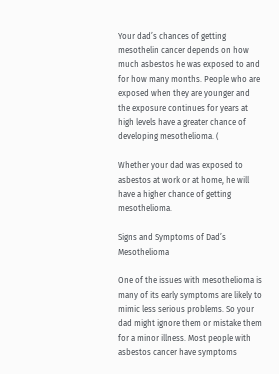Your dad’s chances of getting mesothelin cancer depends on how much asbestos he was exposed to and for how many months. People who are exposed when they are younger and the exposure continues for years at high levels have a greater chance of developing mesothelioma. (

Whether your dad was exposed to asbestos at work or at home, he will have a higher chance of getting mesothelioma.

Signs and Symptoms of Dad’s Mesothelioma

One of the issues with mesothelioma is many of its early symptoms are likely to mimic less serious problems. So your dad might ignore them or mistake them for a minor illness. Most people with asbestos cancer have symptoms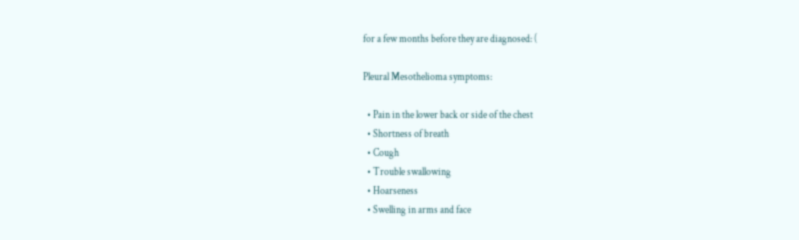for a few months before they are diagnosed: (

Pleural Mesothelioma symptoms:

  • Pain in the lower back or side of the chest
  • Shortness of breath
  • Cough
  • Trouble swallowing
  • Hoarseness
  • Swelling in arms and face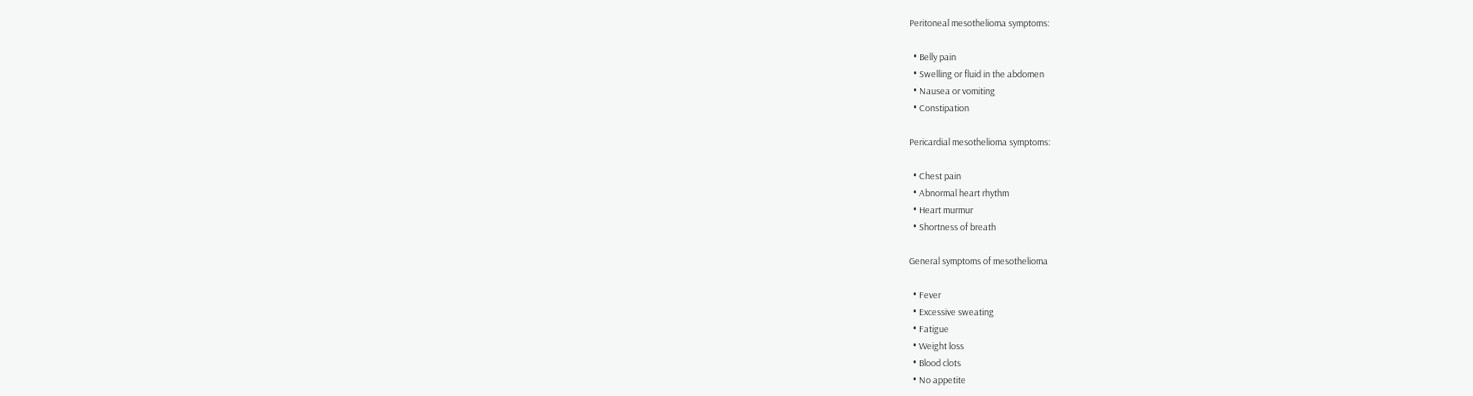Peritoneal mesothelioma symptoms:

  • Belly pain
  • Swelling or fluid in the abdomen
  • Nausea or vomiting
  • Constipation

Pericardial mesothelioma symptoms:

  • Chest pain
  • Abnormal heart rhythm
  • Heart murmur
  • Shortness of breath

General symptoms of mesothelioma

  • Fever
  • Excessive sweating
  • Fatigue
  • Weight loss
  • Blood clots
  • No appetite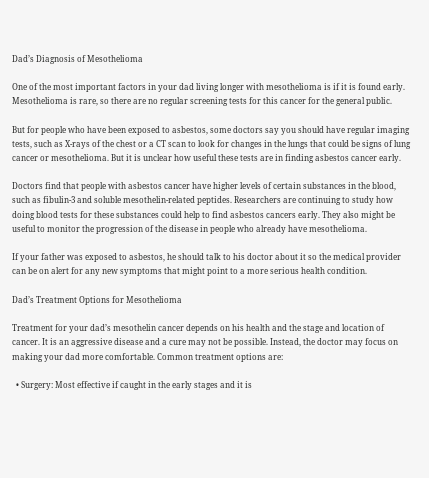Dad’s Diagnosis of Mesothelioma

One of the most important factors in your dad living longer with mesothelioma is if it is found early. Mesothelioma is rare, so there are no regular screening tests for this cancer for the general public.

But for people who have been exposed to asbestos, some doctors say you should have regular imaging tests, such as X-rays of the chest or a CT scan to look for changes in the lungs that could be signs of lung cancer or mesothelioma. But it is unclear how useful these tests are in finding asbestos cancer early.

Doctors find that people with asbestos cancer have higher levels of certain substances in the blood, such as fibulin-3 and soluble mesothelin-related peptides. Researchers are continuing to study how doing blood tests for these substances could help to find asbestos cancers early. They also might be useful to monitor the progression of the disease in people who already have mesothelioma.

If your father was exposed to asbestos, he should talk to his doctor about it so the medical provider can be on alert for any new symptoms that might point to a more serious health condition.

Dad’s Treatment Options for Mesothelioma

Treatment for your dad’s mesothelin cancer depends on his health and the stage and location of cancer. It is an aggressive disease and a cure may not be possible. Instead, the doctor may focus on making your dad more comfortable. Common treatment options are:

  • Surgery: Most effective if caught in the early stages and it is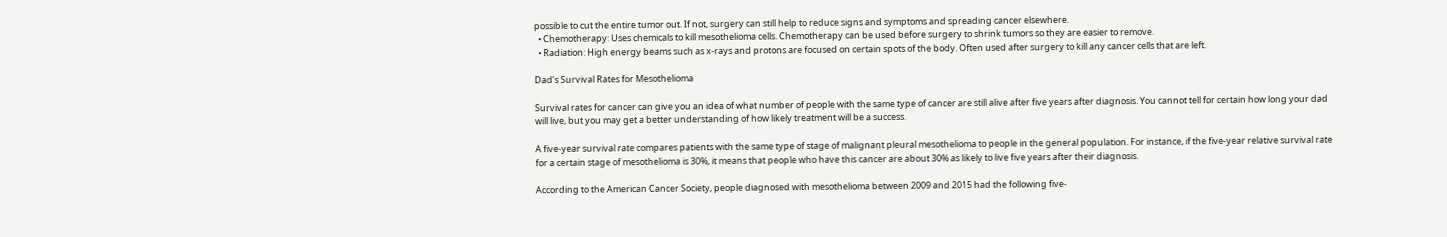possible to cut the entire tumor out. If not, surgery can still help to reduce signs and symptoms and spreading cancer elsewhere.
  • Chemotherapy: Uses chemicals to kill mesothelioma cells. Chemotherapy can be used before surgery to shrink tumors so they are easier to remove.
  • Radiation: High energy beams such as x-rays and protons are focused on certain spots of the body. Often used after surgery to kill any cancer cells that are left.

Dad’s Survival Rates for Mesothelioma

Survival rates for cancer can give you an idea of what number of people with the same type of cancer are still alive after five years after diagnosis. You cannot tell for certain how long your dad will live, but you may get a better understanding of how likely treatment will be a success.

A five-year survival rate compares patients with the same type of stage of malignant pleural mesothelioma to people in the general population. For instance, if the five-year relative survival rate for a certain stage of mesothelioma is 30%, it means that people who have this cancer are about 30% as likely to live five years after their diagnosis.

According to the American Cancer Society, people diagnosed with mesothelioma between 2009 and 2015 had the following five-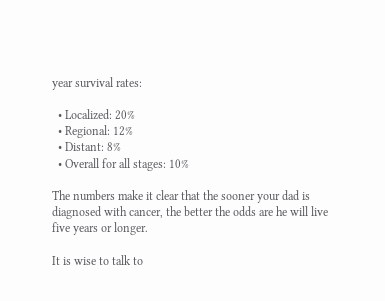year survival rates:

  • Localized: 20%
  • Regional: 12%
  • Distant: 8%
  • Overall for all stages: 10%

The numbers make it clear that the sooner your dad is diagnosed with cancer, the better the odds are he will live five years or longer.

It is wise to talk to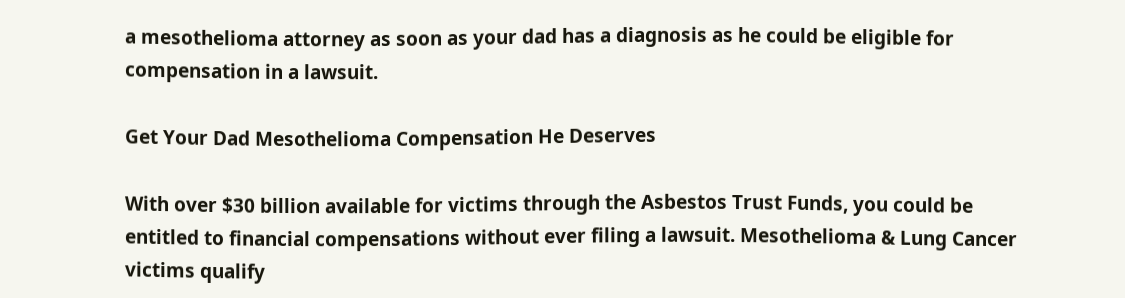a mesothelioma attorney as soon as your dad has a diagnosis as he could be eligible for compensation in a lawsuit.

Get Your Dad Mesothelioma Compensation He Deserves

With over $30 billion available for victims through the Asbestos Trust Funds, you could be entitled to financial compensations without ever filing a lawsuit. Mesothelioma & Lung Cancer victims qualify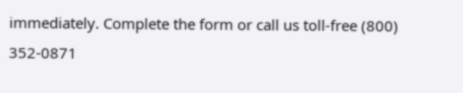immediately. Complete the form or call us toll-free (800) 352-0871